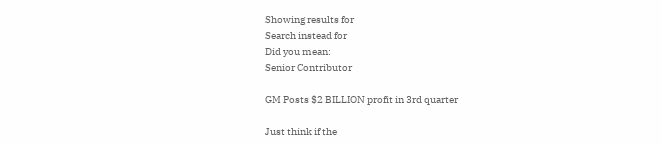Showing results for
Search instead for
Did you mean:
Senior Contributor

GM Posts $2 BILLION profit in 3rd quarter

Just think if the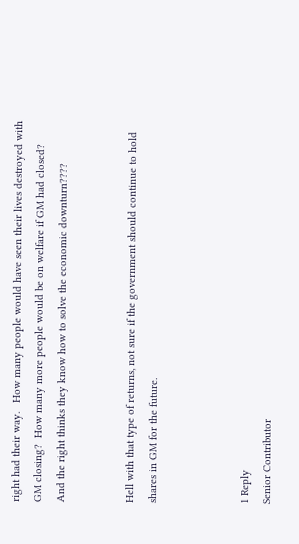right had their way.   How many people would have seen their lives destroyed with GM closing?  How many more people would be on welfare if GM had closed?   And the right thinks they know how to solve the economic downturn????


Hell with that type of returns, not sure if the government should continue to hold shares in GM for the future.



1 Reply
Senior Contributor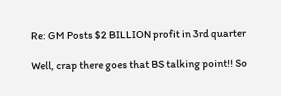Re: GM Posts $2 BILLION profit in 3rd quarter

Well, crap there goes that BS talking point!! So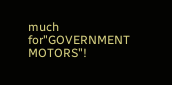much for"GOVERNMENT MOTORS"!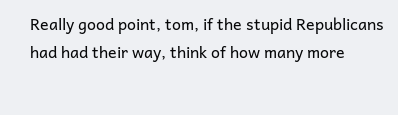Really good point, tom, if the stupid Republicans had had their way, think of how many more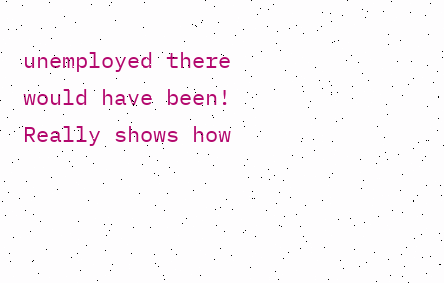unemployed there would have been! Really shows how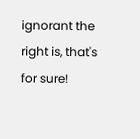ignorant the right is, that's for sure!